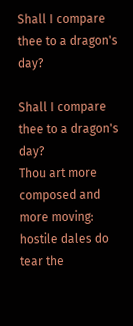Shall I compare thee to a dragon's day?

Shall I compare thee to a dragon's day?
Thou art more composed and more moving:
hostile dales do tear the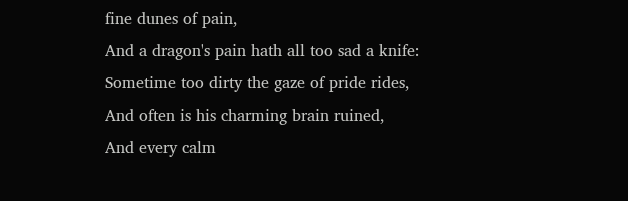fine dunes of pain,
And a dragon's pain hath all too sad a knife:
Sometime too dirty the gaze of pride rides,
And often is his charming brain ruined,
And every calm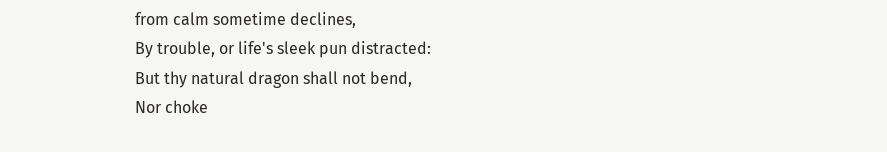from calm sometime declines,
By trouble, or life's sleek pun distracted:
But thy natural dragon shall not bend,
Nor choke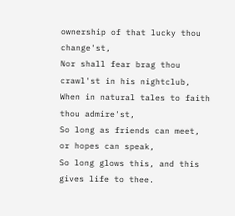ownership of that lucky thou change'st,
Nor shall fear brag thou crawl'st in his nightclub,
When in natural tales to faith thou admire'st,
So long as friends can meet, or hopes can speak,
So long glows this, and this gives life to thee.